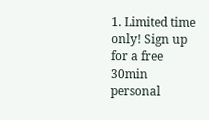1. Limited time only! Sign up for a free 30min personal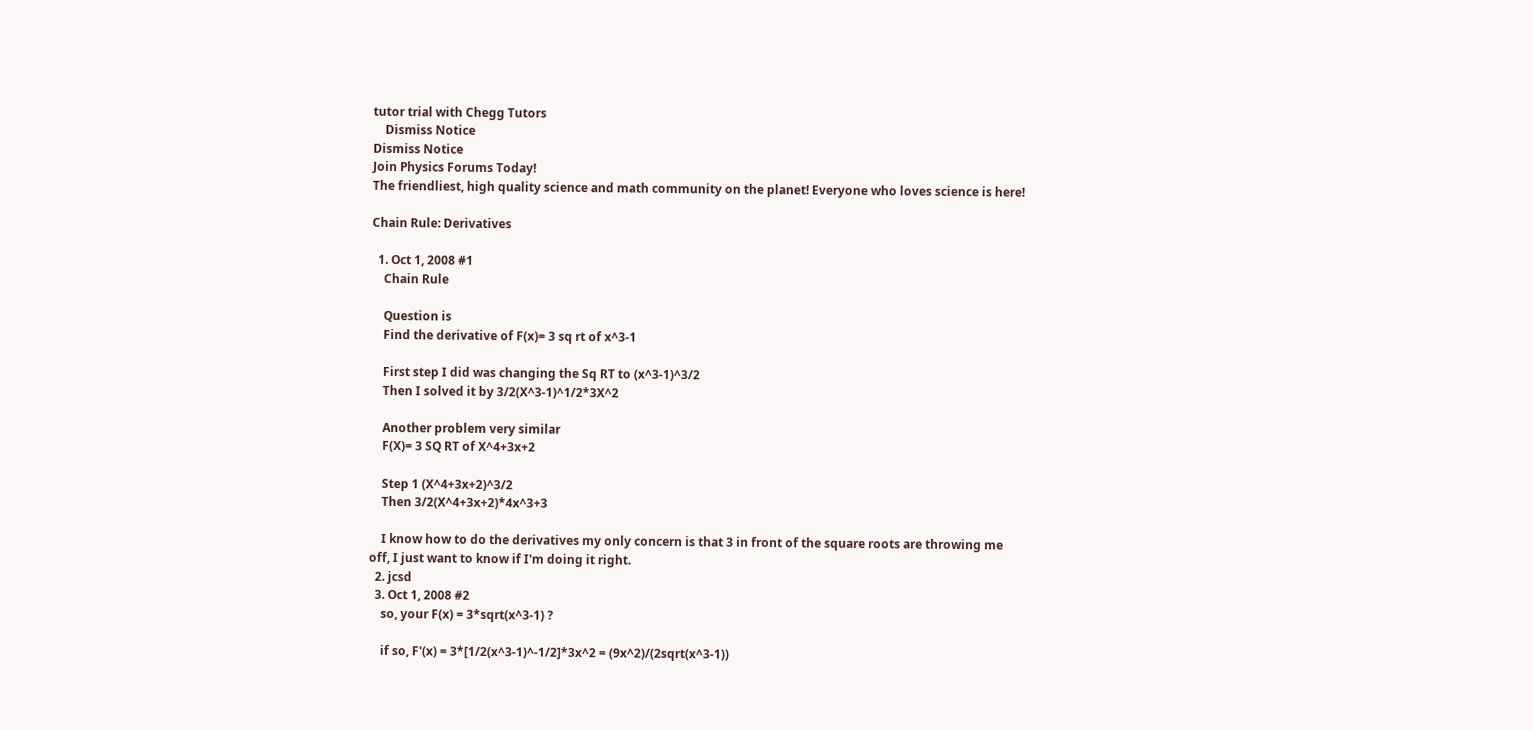tutor trial with Chegg Tutors
    Dismiss Notice
Dismiss Notice
Join Physics Forums Today!
The friendliest, high quality science and math community on the planet! Everyone who loves science is here!

Chain Rule: Derivatives

  1. Oct 1, 2008 #1
    Chain Rule

    Question is
    Find the derivative of F(x)= 3 sq rt of x^3-1

    First step I did was changing the Sq RT to (x^3-1)^3/2
    Then I solved it by 3/2(X^3-1)^1/2*3X^2

    Another problem very similar
    F(X)= 3 SQ RT of X^4+3x+2

    Step 1 (X^4+3x+2)^3/2
    Then 3/2(X^4+3x+2)*4x^3+3

    I know how to do the derivatives my only concern is that 3 in front of the square roots are throwing me off, I just want to know if I'm doing it right.
  2. jcsd
  3. Oct 1, 2008 #2
    so, your F(x) = 3*sqrt(x^3-1) ?

    if so, F'(x) = 3*[1/2(x^3-1)^-1/2]*3x^2 = (9x^2)/(2sqrt(x^3-1))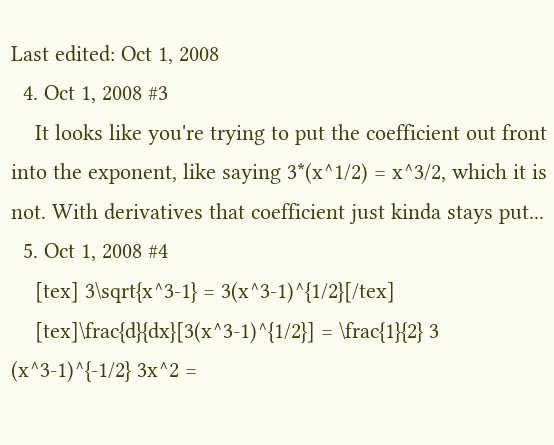Last edited: Oct 1, 2008
  4. Oct 1, 2008 #3
    It looks like you're trying to put the coefficient out front into the exponent, like saying 3*(x^1/2) = x^3/2, which it is not. With derivatives that coefficient just kinda stays put...
  5. Oct 1, 2008 #4
    [tex] 3\sqrt{x^3-1} = 3(x^3-1)^{1/2}[/tex]
    [tex]\frac{d}{dx}[3(x^3-1)^{1/2}] = \frac{1}{2} 3 (x^3-1)^{-1/2} 3x^2 =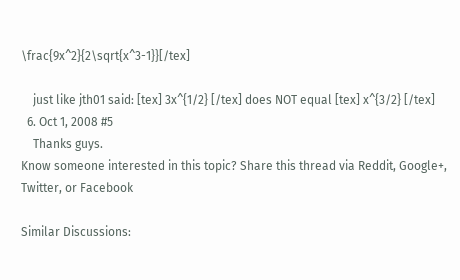\frac{9x^2}{2\sqrt{x^3-1}}[/tex]

    just like jth01 said: [tex] 3x^{1/2} [/tex] does NOT equal [tex] x^{3/2} [/tex]
  6. Oct 1, 2008 #5
    Thanks guys.
Know someone interested in this topic? Share this thread via Reddit, Google+, Twitter, or Facebook

Similar Discussions: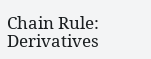Chain Rule: Derivatives